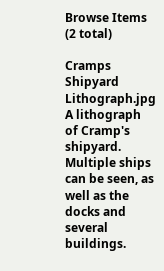Browse Items (2 total)

Cramps Shipyard Lithograph.jpg
A lithograph of Cramp's shipyard. Multiple ships can be seen, as well as the docks and several buildings.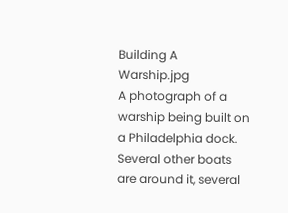Building A Warship.jpg
A photograph of a warship being built on a Philadelphia dock. Several other boats are around it, several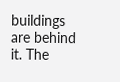buildings are behind it. The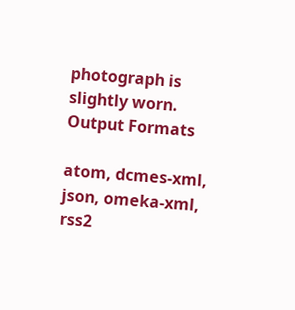photograph is slightly worn.
Output Formats

atom, dcmes-xml, json, omeka-xml, rss2